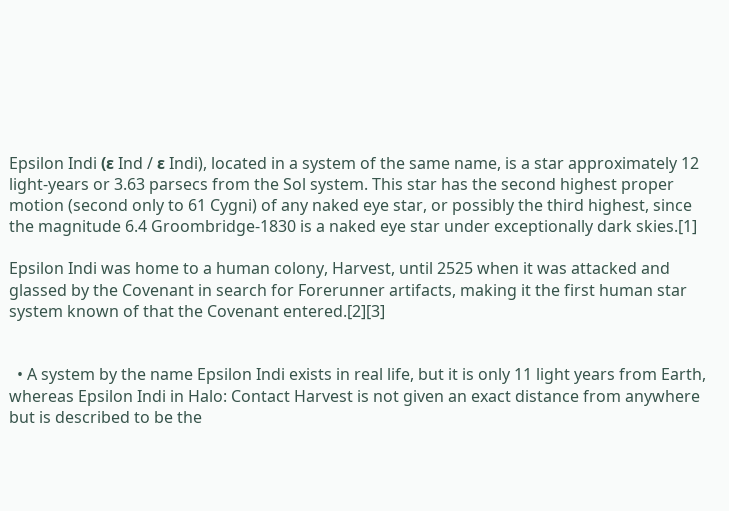Epsilon Indi (ε Ind / ε Indi), located in a system of the same name, is a star approximately 12 light-years or 3.63 parsecs from the Sol system. This star has the second highest proper motion (second only to 61 Cygni) of any naked eye star, or possibly the third highest, since the magnitude 6.4 Groombridge-1830 is a naked eye star under exceptionally dark skies.[1]

Epsilon Indi was home to a human colony, Harvest, until 2525 when it was attacked and glassed by the Covenant in search for Forerunner artifacts, making it the first human star system known of that the Covenant entered.[2][3]


  • A system by the name Epsilon Indi exists in real life, but it is only 11 light years from Earth, whereas Epsilon Indi in Halo: Contact Harvest is not given an exact distance from anywhere but is described to be the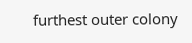furthest outer colony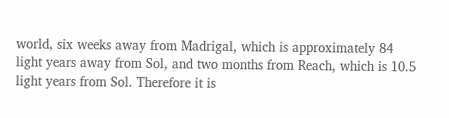world, six weeks away from Madrigal, which is approximately 84 light years away from Sol, and two months from Reach, which is 10.5 light years from Sol. Therefore it is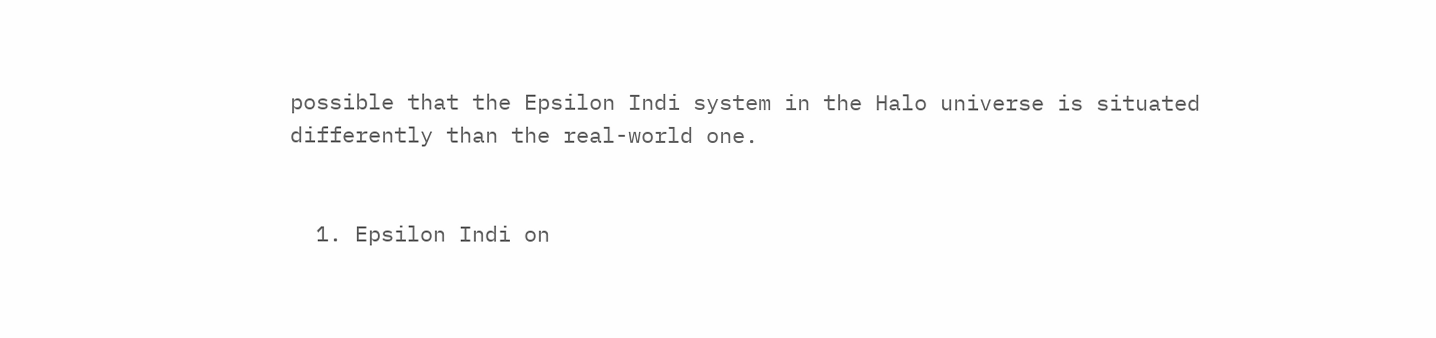possible that the Epsilon Indi system in the Halo universe is situated differently than the real-world one.


  1. Epsilon Indi on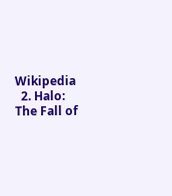Wikipedia
  2. Halo: The Fall of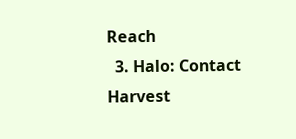Reach
  3. Halo: Contact Harvest